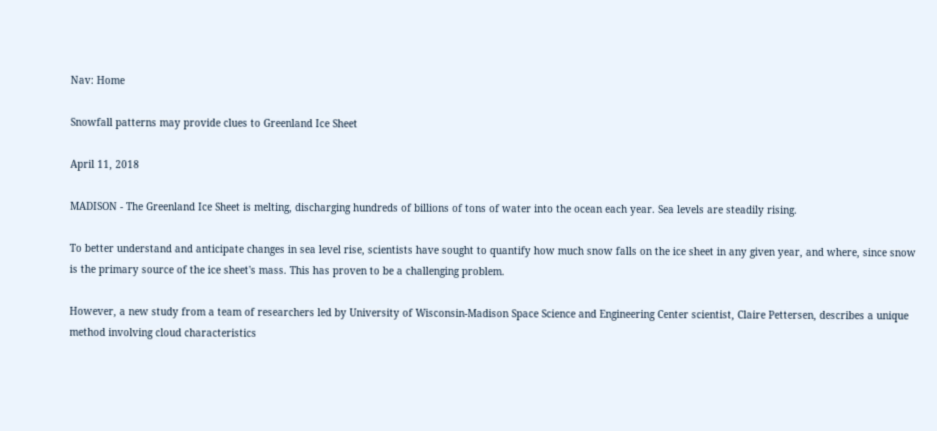Nav: Home

Snowfall patterns may provide clues to Greenland Ice Sheet

April 11, 2018

MADISON - The Greenland Ice Sheet is melting, discharging hundreds of billions of tons of water into the ocean each year. Sea levels are steadily rising.

To better understand and anticipate changes in sea level rise, scientists have sought to quantify how much snow falls on the ice sheet in any given year, and where, since snow is the primary source of the ice sheet's mass. This has proven to be a challenging problem.

However, a new study from a team of researchers led by University of Wisconsin-Madison Space Science and Engineering Center scientist, Claire Pettersen, describes a unique method involving cloud characteristics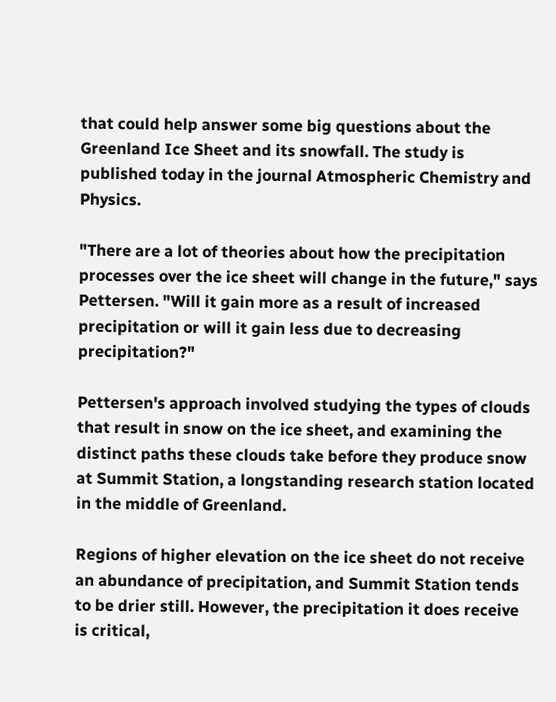that could help answer some big questions about the Greenland Ice Sheet and its snowfall. The study is published today in the journal Atmospheric Chemistry and Physics.

"There are a lot of theories about how the precipitation processes over the ice sheet will change in the future," says Pettersen. "Will it gain more as a result of increased precipitation or will it gain less due to decreasing precipitation?"

Pettersen's approach involved studying the types of clouds that result in snow on the ice sheet, and examining the distinct paths these clouds take before they produce snow at Summit Station, a longstanding research station located in the middle of Greenland.

Regions of higher elevation on the ice sheet do not receive an abundance of precipitation, and Summit Station tends to be drier still. However, the precipitation it does receive is critical,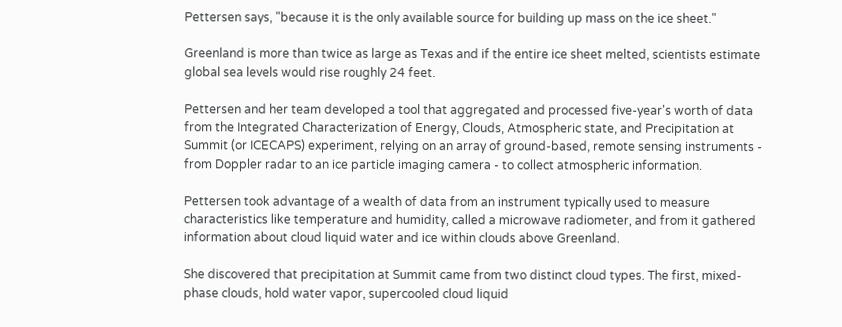Pettersen says, "because it is the only available source for building up mass on the ice sheet."

Greenland is more than twice as large as Texas and if the entire ice sheet melted, scientists estimate global sea levels would rise roughly 24 feet.

Pettersen and her team developed a tool that aggregated and processed five-year's worth of data from the Integrated Characterization of Energy, Clouds, Atmospheric state, and Precipitation at Summit (or ICECAPS) experiment, relying on an array of ground-based, remote sensing instruments - from Doppler radar to an ice particle imaging camera - to collect atmospheric information.

Pettersen took advantage of a wealth of data from an instrument typically used to measure characteristics like temperature and humidity, called a microwave radiometer, and from it gathered information about cloud liquid water and ice within clouds above Greenland.

She discovered that precipitation at Summit came from two distinct cloud types. The first, mixed-phase clouds, hold water vapor, supercooled cloud liquid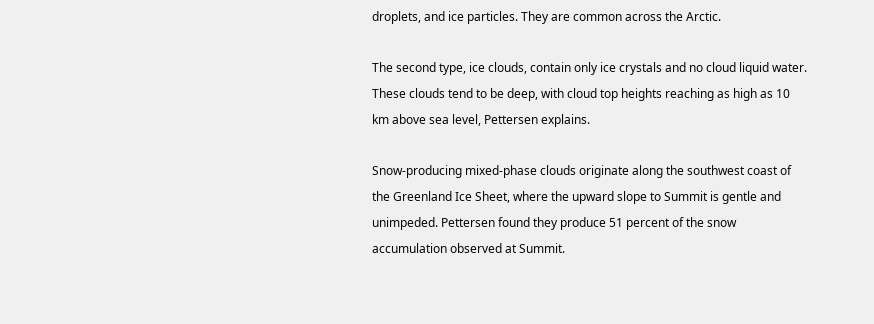droplets, and ice particles. They are common across the Arctic.

The second type, ice clouds, contain only ice crystals and no cloud liquid water. These clouds tend to be deep, with cloud top heights reaching as high as 10 km above sea level, Pettersen explains.

Snow-producing mixed-phase clouds originate along the southwest coast of the Greenland Ice Sheet, where the upward slope to Summit is gentle and unimpeded. Pettersen found they produce 51 percent of the snow accumulation observed at Summit.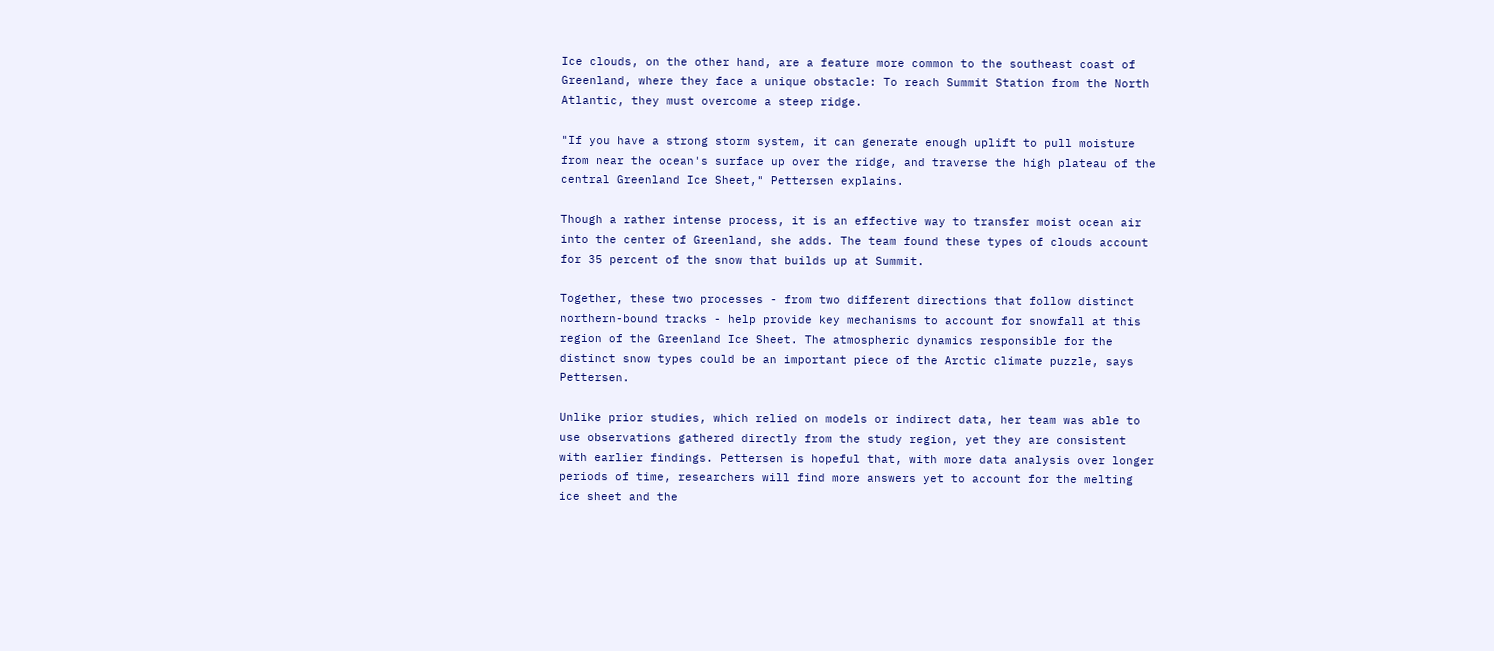Ice clouds, on the other hand, are a feature more common to the southeast coast of Greenland, where they face a unique obstacle: To reach Summit Station from the North Atlantic, they must overcome a steep ridge.

"If you have a strong storm system, it can generate enough uplift to pull moisture from near the ocean's surface up over the ridge, and traverse the high plateau of the central Greenland Ice Sheet," Pettersen explains.

Though a rather intense process, it is an effective way to transfer moist ocean air into the center of Greenland, she adds. The team found these types of clouds account for 35 percent of the snow that builds up at Summit.

Together, these two processes - from two different directions that follow distinct northern-bound tracks - help provide key mechanisms to account for snowfall at this region of the Greenland Ice Sheet. The atmospheric dynamics responsible for the distinct snow types could be an important piece of the Arctic climate puzzle, says Pettersen.

Unlike prior studies, which relied on models or indirect data, her team was able to use observations gathered directly from the study region, yet they are consistent with earlier findings. Pettersen is hopeful that, with more data analysis over longer periods of time, researchers will find more answers yet to account for the melting ice sheet and the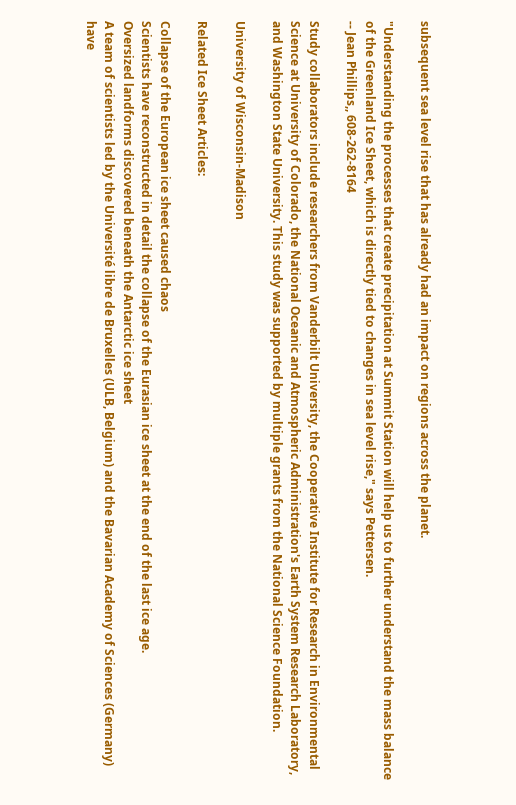subsequent sea level rise that has already had an impact on regions across the planet.

"Understanding the processes that create precipitation at Summit Station will help us to further understand the mass balance of the Greenland Ice Sheet, which is directly tied to changes in sea level rise," says Pettersen.
-- Jean Phillips,, 608-262-8164

Study collaborators include researchers from Vanderbilt University, the Cooperative Institute for Research in Environmental Science at University of Colorado, the National Oceanic and Atmospheric Administration's Earth System Research Laboratory, and Washington State University. This study was supported by multiple grants from the National Science Foundation.

University of Wisconsin-Madison

Related Ice Sheet Articles:

Collapse of the European ice sheet caused chaos
Scientists have reconstructed in detail the collapse of the Eurasian ice sheet at the end of the last ice age.
Oversized landforms discovered beneath the Antarctic ice sheet
A team of scientists led by the Université libre de Bruxelles (ULB, Belgium) and the Bavarian Academy of Sciences (Germany) have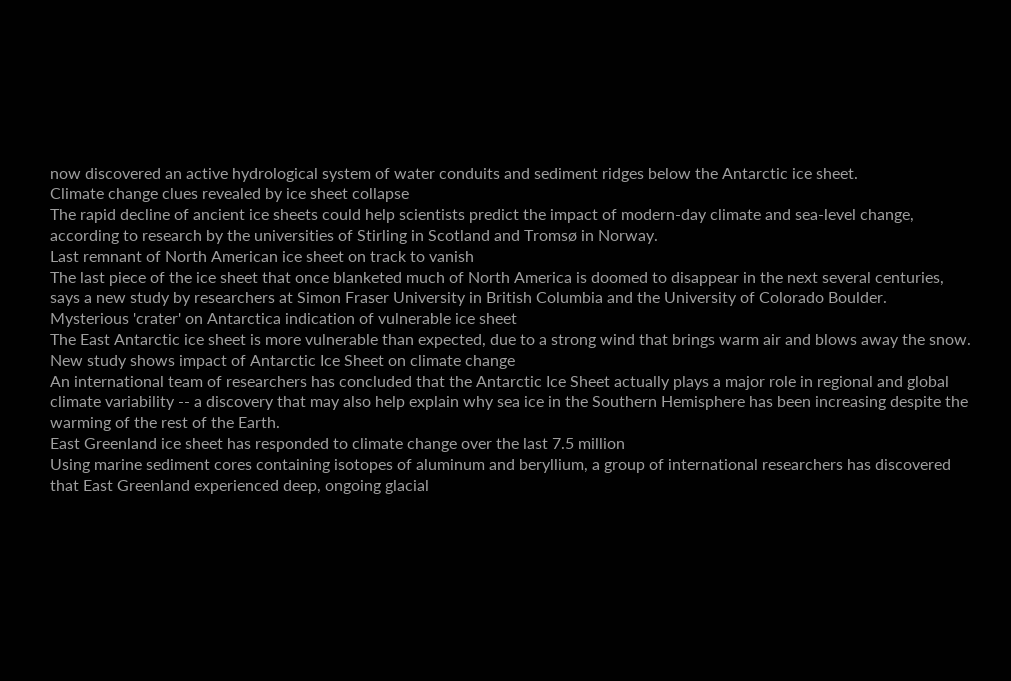now discovered an active hydrological system of water conduits and sediment ridges below the Antarctic ice sheet.
Climate change clues revealed by ice sheet collapse
The rapid decline of ancient ice sheets could help scientists predict the impact of modern-day climate and sea-level change, according to research by the universities of Stirling in Scotland and Tromsø in Norway.
Last remnant of North American ice sheet on track to vanish
The last piece of the ice sheet that once blanketed much of North America is doomed to disappear in the next several centuries, says a new study by researchers at Simon Fraser University in British Columbia and the University of Colorado Boulder.
Mysterious 'crater' on Antarctica indication of vulnerable ice sheet
The East Antarctic ice sheet is more vulnerable than expected, due to a strong wind that brings warm air and blows away the snow.
New study shows impact of Antarctic Ice Sheet on climate change
An international team of researchers has concluded that the Antarctic Ice Sheet actually plays a major role in regional and global climate variability -- a discovery that may also help explain why sea ice in the Southern Hemisphere has been increasing despite the warming of the rest of the Earth.
East Greenland ice sheet has responded to climate change over the last 7.5 million
Using marine sediment cores containing isotopes of aluminum and beryllium, a group of international researchers has discovered that East Greenland experienced deep, ongoing glacial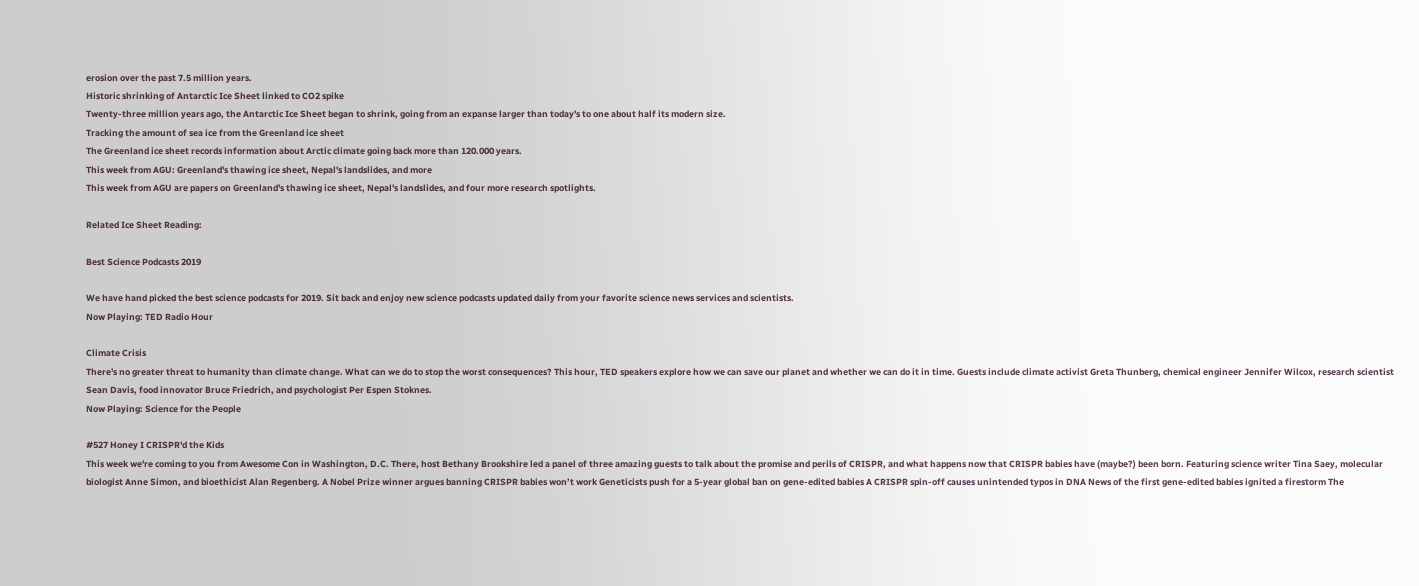erosion over the past 7.5 million years.
Historic shrinking of Antarctic Ice Sheet linked to CO2 spike
Twenty-three million years ago, the Antarctic Ice Sheet began to shrink, going from an expanse larger than today's to one about half its modern size.
Tracking the amount of sea ice from the Greenland ice sheet
The Greenland ice sheet records information about Arctic climate going back more than 120.000 years.
This week from AGU: Greenland's thawing ice sheet, Nepal's landslides, and more
This week from AGU are papers on Greenland's thawing ice sheet, Nepal's landslides, and four more research spotlights.

Related Ice Sheet Reading:

Best Science Podcasts 2019

We have hand picked the best science podcasts for 2019. Sit back and enjoy new science podcasts updated daily from your favorite science news services and scientists.
Now Playing: TED Radio Hour

Climate Crisis
There's no greater threat to humanity than climate change. What can we do to stop the worst consequences? This hour, TED speakers explore how we can save our planet and whether we can do it in time. Guests include climate activist Greta Thunberg, chemical engineer Jennifer Wilcox, research scientist Sean Davis, food innovator Bruce Friedrich, and psychologist Per Espen Stoknes.
Now Playing: Science for the People

#527 Honey I CRISPR'd the Kids
This week we're coming to you from Awesome Con in Washington, D.C. There, host Bethany Brookshire led a panel of three amazing guests to talk about the promise and perils of CRISPR, and what happens now that CRISPR babies have (maybe?) been born. Featuring science writer Tina Saey, molecular biologist Anne Simon, and bioethicist Alan Regenberg. A Nobel Prize winner argues banning CRISPR babies won’t work Geneticists push for a 5-year global ban on gene-edited babies A CRISPR spin-off causes unintended typos in DNA News of the first gene-edited babies ignited a firestorm The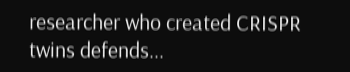researcher who created CRISPR twins defends...